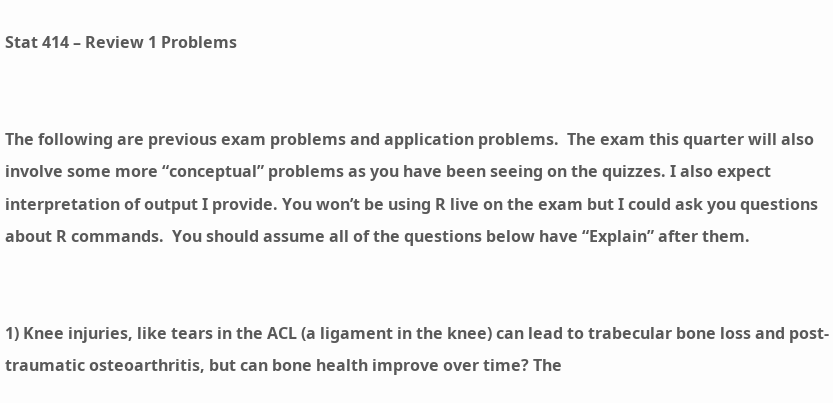Stat 414 – Review 1 Problems


The following are previous exam problems and application problems.  The exam this quarter will also involve some more “conceptual” problems as you have been seeing on the quizzes. I also expect interpretation of output I provide. You won’t be using R live on the exam but I could ask you questions about R commands.  You should assume all of the questions below have “Explain” after them.


1) Knee injuries, like tears in the ACL (a ligament in the knee) can lead to trabecular bone loss and post-traumatic osteoarthritis, but can bone health improve over time? The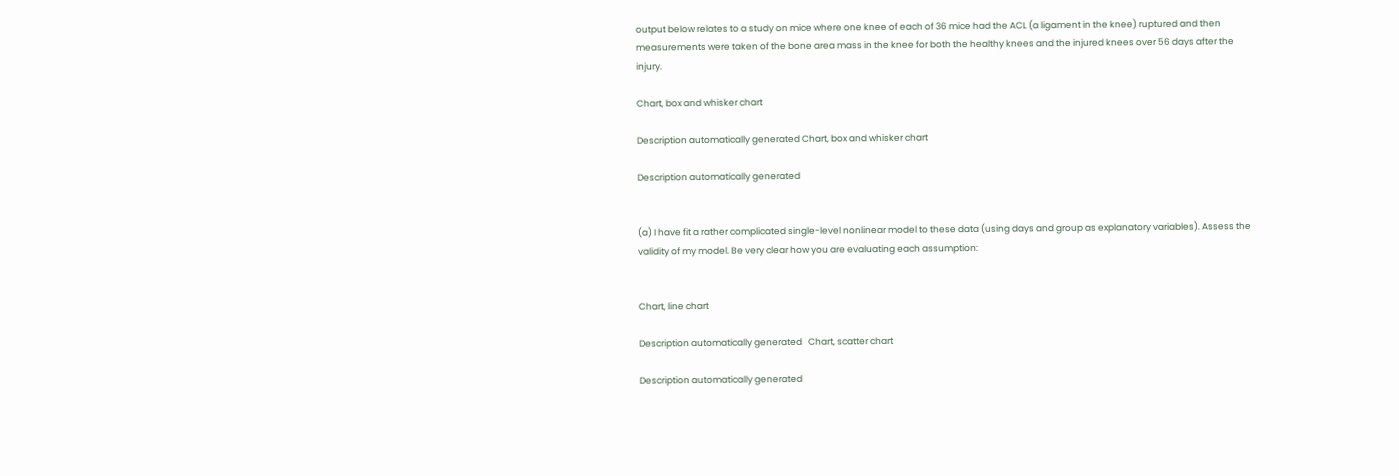output below relates to a study on mice where one knee of each of 36 mice had the ACL (a ligament in the knee) ruptured and then measurements were taken of the bone area mass in the knee for both the healthy knees and the injured knees over 56 days after the injury.

Chart, box and whisker chart

Description automatically generated Chart, box and whisker chart

Description automatically generated


(a) I have fit a rather complicated single-level nonlinear model to these data (using days and group as explanatory variables). Assess the validity of my model. Be very clear how you are evaluating each assumption:


Chart, line chart

Description automatically generated   Chart, scatter chart

Description automatically generated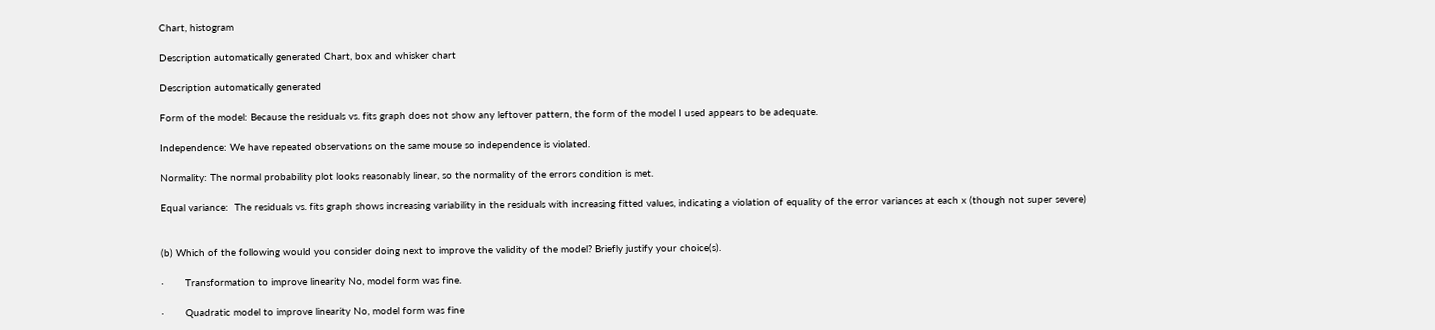Chart, histogram

Description automatically generated Chart, box and whisker chart

Description automatically generated

Form of the model: Because the residuals vs. fits graph does not show any leftover pattern, the form of the model I used appears to be adequate.

Independence: We have repeated observations on the same mouse so independence is violated.

Normality: The normal probability plot looks reasonably linear, so the normality of the errors condition is met.

Equal variance:  The residuals vs. fits graph shows increasing variability in the residuals with increasing fitted values, indicating a violation of equality of the error variances at each x (though not super severe)


(b) Which of the following would you consider doing next to improve the validity of the model? Briefly justify your choice(s).

·       Transformation to improve linearity No, model form was fine.

·       Quadratic model to improve linearity No, model form was fine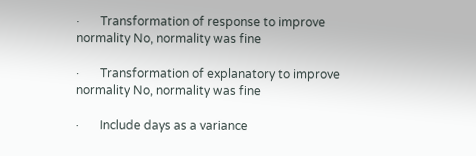·       Transformation of response to improve normality No, normality was fine

·       Transformation of explanatory to improve normality No, normality was fine

·       Include days as a variance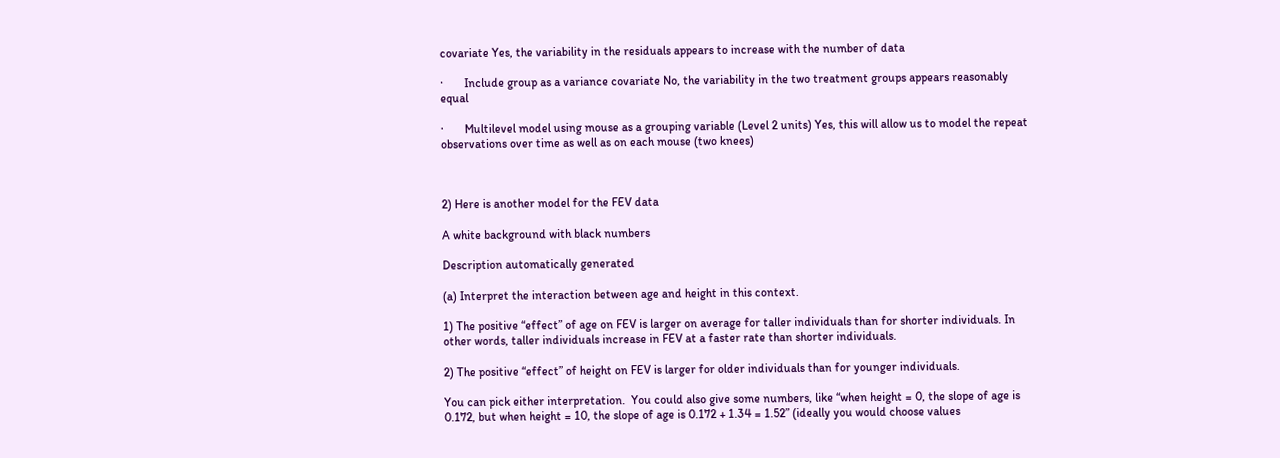covariate Yes, the variability in the residuals appears to increase with the number of data

·       Include group as a variance covariate No, the variability in the two treatment groups appears reasonably equal

·       Multilevel model using mouse as a grouping variable (Level 2 units) Yes, this will allow us to model the repeat observations over time as well as on each mouse (two knees)



2) Here is another model for the FEV data

A white background with black numbers

Description automatically generated

(a) Interpret the interaction between age and height in this context.

1) The positive “effect” of age on FEV is larger on average for taller individuals than for shorter individuals. In other words, taller individuals increase in FEV at a faster rate than shorter individuals.

2) The positive “effect” of height on FEV is larger for older individuals than for younger individuals.

You can pick either interpretation.  You could also give some numbers, like “when height = 0, the slope of age is 0.172, but when height = 10, the slope of age is 0.172 + 1.34 = 1.52” (ideally you would choose values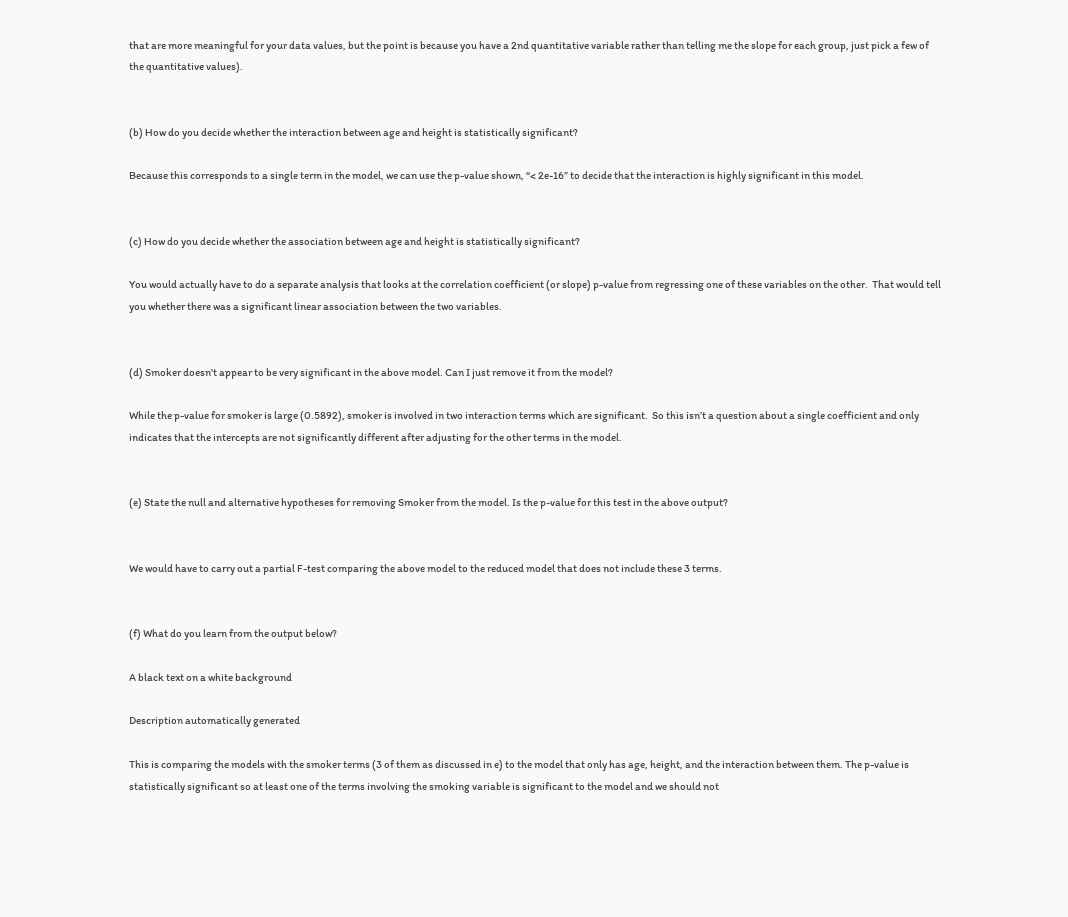that are more meaningful for your data values, but the point is because you have a 2nd quantitative variable rather than telling me the slope for each group, just pick a few of the quantitative values).


(b) How do you decide whether the interaction between age and height is statistically significant?

Because this corresponds to a single term in the model, we can use the p-value shown, “< 2e-16” to decide that the interaction is highly significant in this model.


(c) How do you decide whether the association between age and height is statistically significant?

You would actually have to do a separate analysis that looks at the correlation coefficient (or slope) p-value from regressing one of these variables on the other.  That would tell you whether there was a significant linear association between the two variables.


(d) Smoker doesn't appear to be very significant in the above model. Can I just remove it from the model?

While the p-value for smoker is large (0.5892), smoker is involved in two interaction terms which are significant.  So this isn’t a question about a single coefficient and only indicates that the intercepts are not significantly different after adjusting for the other terms in the model.


(e) State the null and alternative hypotheses for removing Smoker from the model. Is the p-value for this test in the above output?


We would have to carry out a partial F-test comparing the above model to the reduced model that does not include these 3 terms.


(f) What do you learn from the output below?

A black text on a white background

Description automatically generated

This is comparing the models with the smoker terms (3 of them as discussed in e) to the model that only has age, height, and the interaction between them. The p-value is statistically significant so at least one of the terms involving the smoking variable is significant to the model and we should not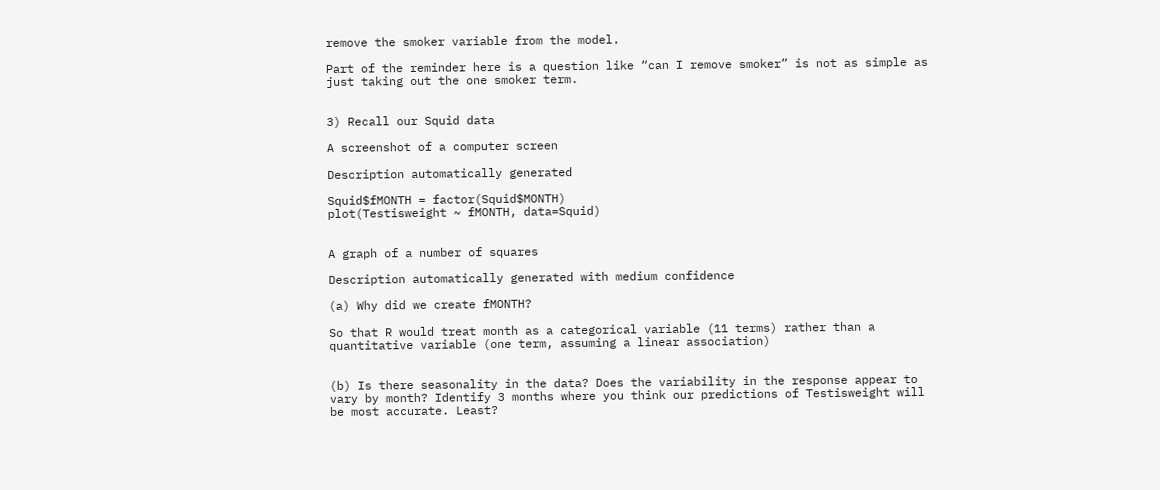remove the smoker variable from the model.

Part of the reminder here is a question like “can I remove smoker” is not as simple as just taking out the one smoker term.


3) Recall our Squid data

A screenshot of a computer screen

Description automatically generated

Squid$fMONTH = factor(Squid$MONTH)
plot(Testisweight ~ fMONTH, data=Squid)


A graph of a number of squares

Description automatically generated with medium confidence

(a) Why did we create fMONTH?

So that R would treat month as a categorical variable (11 terms) rather than a quantitative variable (one term, assuming a linear association)


(b) Is there seasonality in the data? Does the variability in the response appear to vary by month? Identify 3 months where you think our predictions of Testisweight will be most accurate. Least?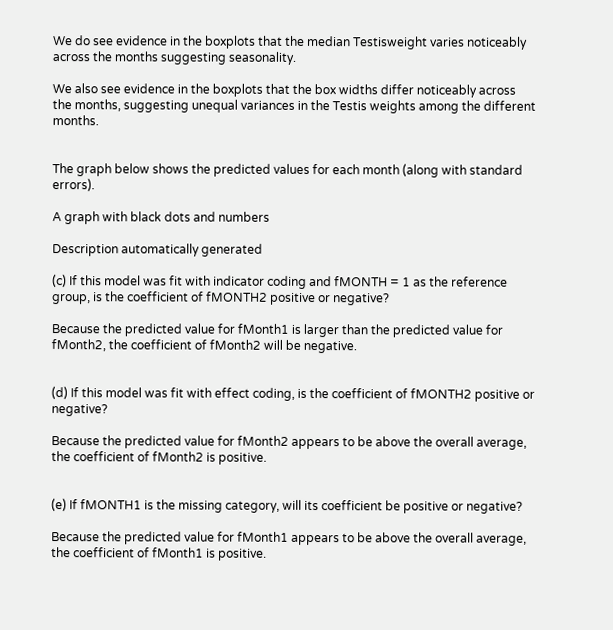We do see evidence in the boxplots that the median Testisweight varies noticeably across the months suggesting seasonality.

We also see evidence in the boxplots that the box widths differ noticeably across the months, suggesting unequal variances in the Testis weights among the different months.


The graph below shows the predicted values for each month (along with standard errors).

A graph with black dots and numbers

Description automatically generated

(c) If this model was fit with indicator coding and fMONTH = 1 as the reference group, is the coefficient of fMONTH2 positive or negative?

Because the predicted value for fMonth1 is larger than the predicted value for fMonth2, the coefficient of fMonth2 will be negative.


(d) If this model was fit with effect coding, is the coefficient of fMONTH2 positive or negative?

Because the predicted value for fMonth2 appears to be above the overall average, the coefficient of fMonth2 is positive.


(e) If fMONTH1 is the missing category, will its coefficient be positive or negative?

Because the predicted value for fMonth1 appears to be above the overall average, the coefficient of fMonth1 is positive.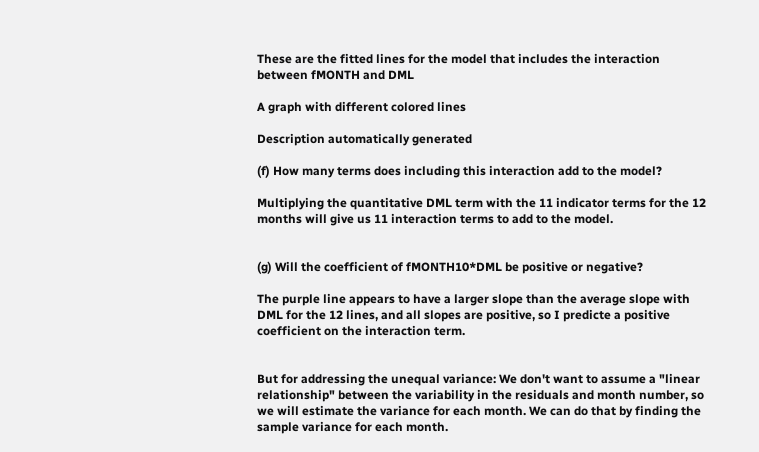These are the fitted lines for the model that includes the interaction between fMONTH and DML

A graph with different colored lines

Description automatically generated

(f) How many terms does including this interaction add to the model?

Multiplying the quantitative DML term with the 11 indicator terms for the 12 months will give us 11 interaction terms to add to the model.


(g) Will the coefficient of fMONTH10*DML be positive or negative?

The purple line appears to have a larger slope than the average slope with DML for the 12 lines, and all slopes are positive, so I predicte a positive coefficient on the interaction term.


But for addressing the unequal variance: We don't want to assume a "linear relationship" between the variability in the residuals and month number, so we will estimate the variance for each month. We can do that by finding the sample variance for each month.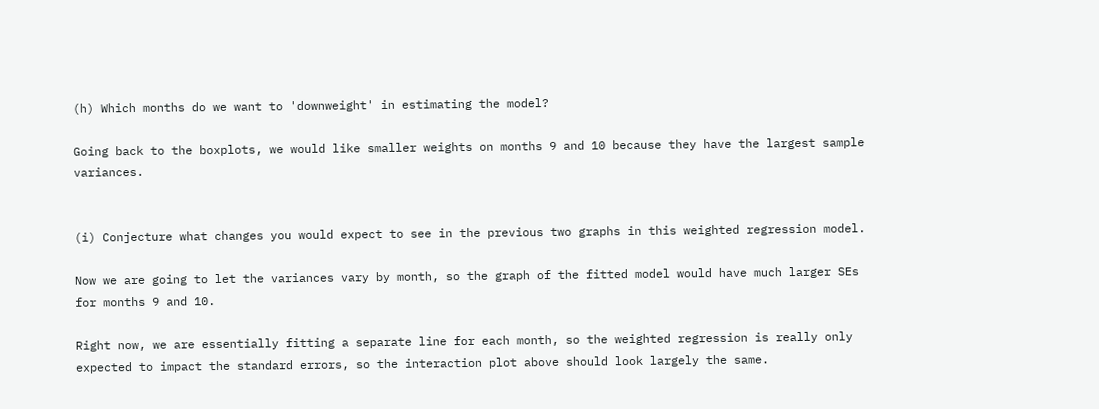(h) Which months do we want to 'downweight' in estimating the model?

Going back to the boxplots, we would like smaller weights on months 9 and 10 because they have the largest sample variances.


(i) Conjecture what changes you would expect to see in the previous two graphs in this weighted regression model.

Now we are going to let the variances vary by month, so the graph of the fitted model would have much larger SEs for months 9 and 10.

Right now, we are essentially fitting a separate line for each month, so the weighted regression is really only expected to impact the standard errors, so the interaction plot above should look largely the same.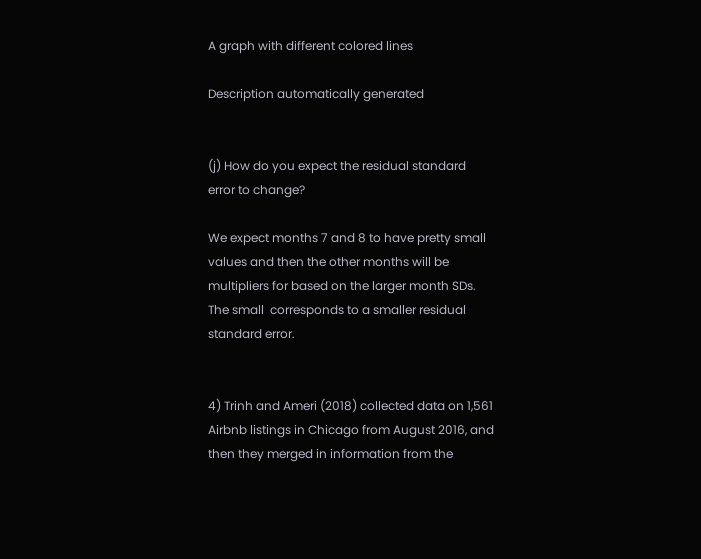A graph with different colored lines

Description automatically generated


(j) How do you expect the residual standard error to change?

We expect months 7 and 8 to have pretty small  values and then the other months will be multipliers for based on the larger month SDs.  The small  corresponds to a smaller residual standard error.


4) Trinh and Ameri (2018) collected data on 1,561 Airbnb listings in Chicago from August 2016, and then they merged in information from the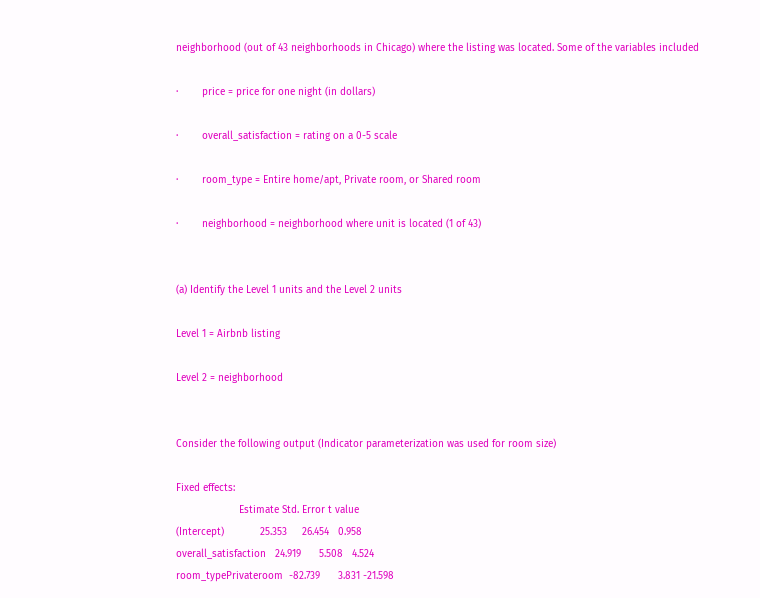neighborhood (out of 43 neighborhoods in Chicago) where the listing was located. Some of the variables included

·        price = price for one night (in dollars)

·        overall_satisfaction = rating on a 0-5 scale

·        room_type = Entire home/apt, Private room, or Shared room

·        neighborhood = neighborhood where unit is located (1 of 43)


(a) Identify the Level 1 units and the Level 2 units

Level 1 = Airbnb listing

Level 2 = neighborhood


Consider the following output (Indicator parameterization was used for room size)

Fixed effects:
                     Estimate Std. Error t value
(Intercept)            25.353     26.454   0.958
overall_satisfaction   24.919      5.508   4.524
room_typePrivateroom  -82.739      3.831 -21.598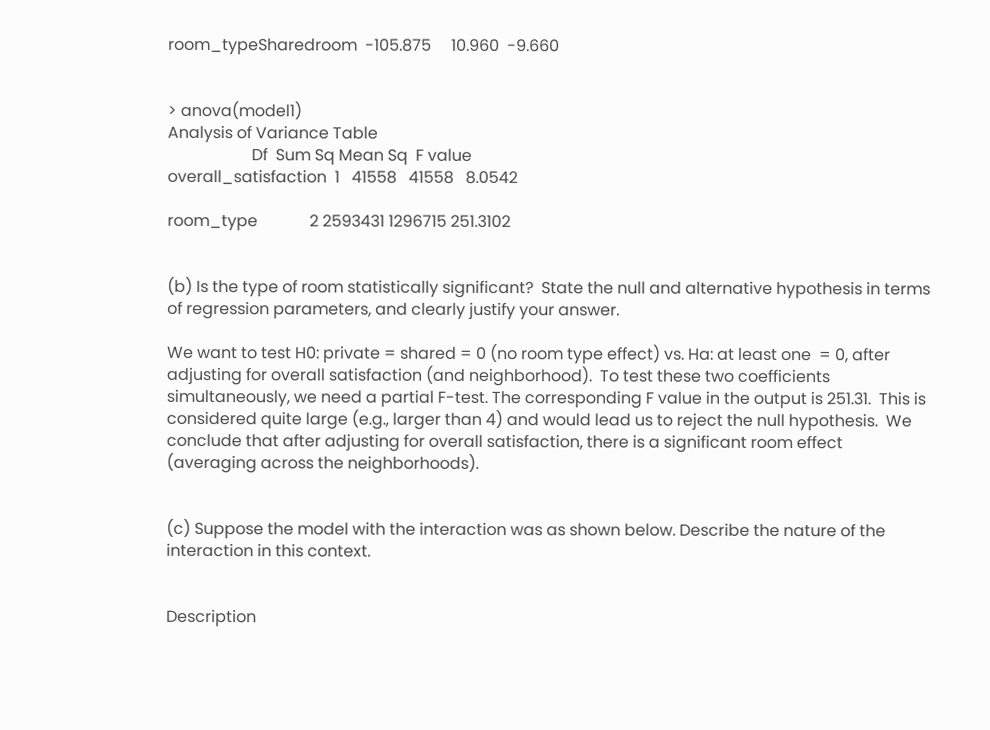room_typeSharedroom  -105.875     10.960  -9.660


> anova(model1)
Analysis of Variance Table
                     Df  Sum Sq Mean Sq  F value
overall_satisfaction  1   41558   41558   8.0542

room_type             2 2593431 1296715 251.3102


(b) Is the type of room statistically significant?  State the null and alternative hypothesis in terms of regression parameters, and clearly justify your answer.

We want to test H0: private = shared = 0 (no room type effect) vs. Ha: at least one  = 0, after adjusting for overall satisfaction (and neighborhood).  To test these two coefficients simultaneously, we need a partial F-test. The corresponding F value in the output is 251.31.  This is considered quite large (e.g., larger than 4) and would lead us to reject the null hypothesis.  We conclude that after adjusting for overall satisfaction, there is a significant room effect (averaging across the neighborhoods).


(c) Suppose the model with the interaction was as shown below. Describe the nature of the interaction in this context.


Description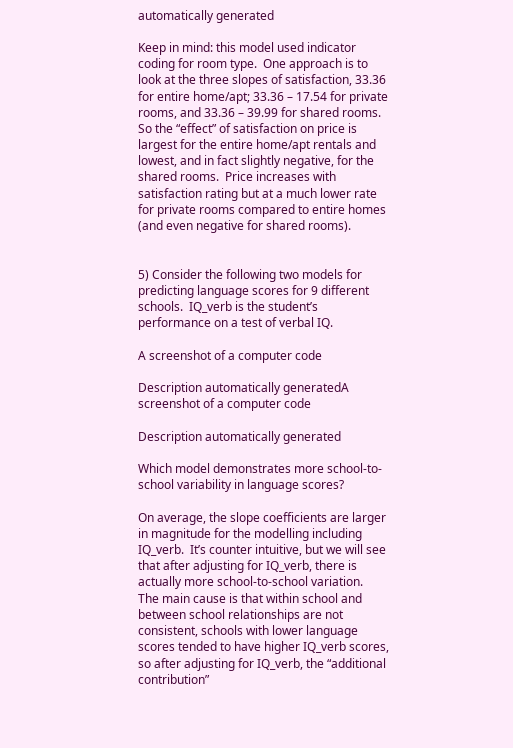automatically generated

Keep in mind: this model used indicator coding for room type.  One approach is to look at the three slopes of satisfaction, 33.36 for entire home/apt; 33.36 – 17.54 for private rooms, and 33.36 – 39.99 for shared rooms.  So the “effect” of satisfaction on price is largest for the entire home/apt rentals and lowest, and in fact slightly negative, for the shared rooms.  Price increases with satisfaction rating but at a much lower rate for private rooms compared to entire homes (and even negative for shared rooms).


5) Consider the following two models for predicting language scores for 9 different schools.  IQ_verb is the student’s performance on a test of verbal IQ.

A screenshot of a computer code

Description automatically generatedA screenshot of a computer code

Description automatically generated

Which model demonstrates more school-to-school variability in language scores?

On average, the slope coefficients are larger in magnitude for the modelling including IQ_verb.  It’s counter intuitive, but we will see that after adjusting for IQ_verb, there is actually more school-to-school variation.  The main cause is that within school and between school relationships are not consistent, schools with lower language scores tended to have higher IQ_verb scores, so after adjusting for IQ_verb, the “additional contribution”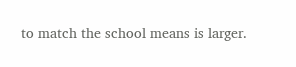to match the school means is larger.